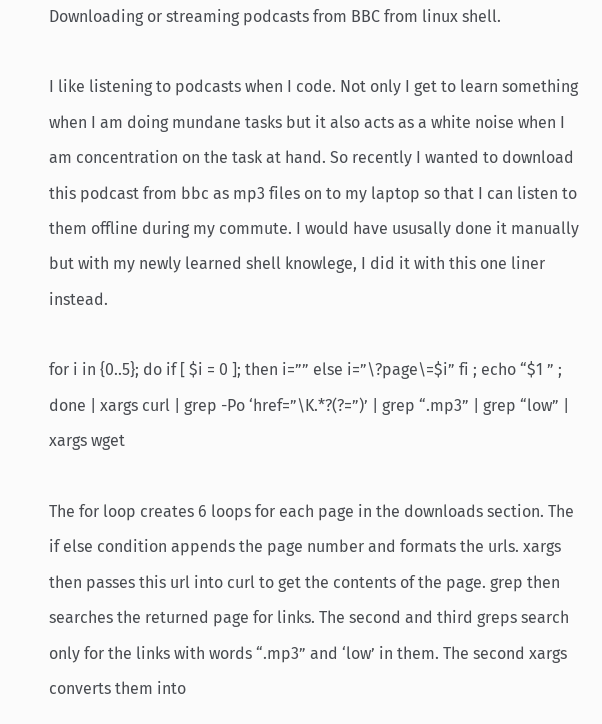Downloading or streaming podcasts from BBC from linux shell.

I like listening to podcasts when I code. Not only I get to learn something when I am doing mundane tasks but it also acts as a white noise when I am concentration on the task at hand. So recently I wanted to download this podcast from bbc as mp3 files on to my laptop so that I can listen to them offline during my commute. I would have ususally done it manually but with my newly learned shell knowlege, I did it with this one liner instead.

for i in {0..5}; do if [ $i = 0 ]; then i=”” else i=”\?page\=$i” fi ; echo “$1 ” ; done | xargs curl | grep -Po ‘href=”\K.*?(?=”)’ | grep “.mp3” | grep “low” | xargs wget

The for loop creates 6 loops for each page in the downloads section. The if else condition appends the page number and formats the urls. xargs then passes this url into curl to get the contents of the page. grep then searches the returned page for links. The second and third greps search only for the links with words “.mp3” and ‘low’ in them. The second xargs converts them into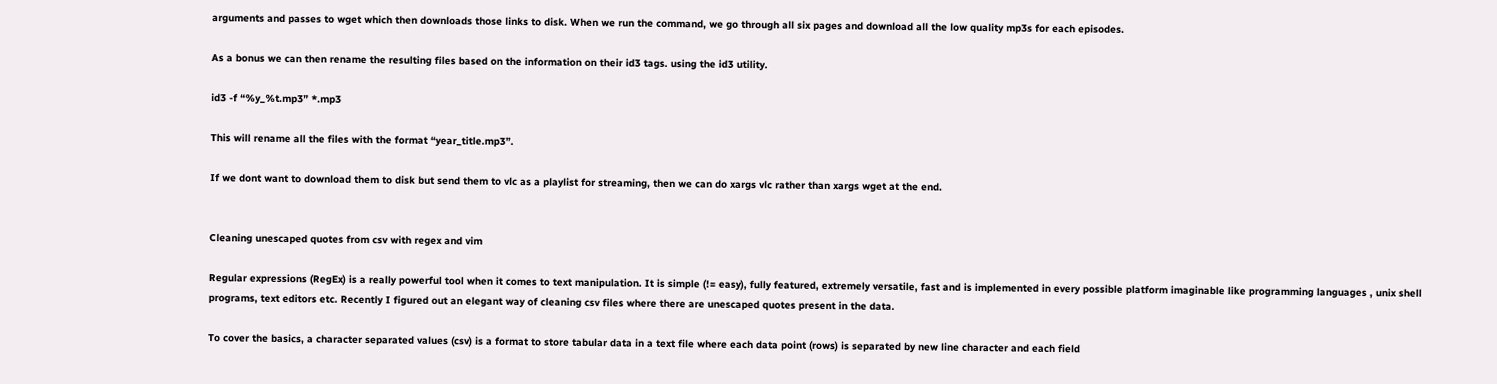arguments and passes to wget which then downloads those links to disk. When we run the command, we go through all six pages and download all the low quality mp3s for each episodes.

As a bonus we can then rename the resulting files based on the information on their id3 tags. using the id3 utility.

id3 -f “%y_%t.mp3” *.mp3

This will rename all the files with the format “year_title.mp3”.

If we dont want to download them to disk but send them to vlc as a playlist for streaming, then we can do xargs vlc rather than xargs wget at the end.


Cleaning unescaped quotes from csv with regex and vim

Regular expressions (RegEx) is a really powerful tool when it comes to text manipulation. It is simple (!= easy), fully featured, extremely versatile, fast and is implemented in every possible platform imaginable like programming languages , unix shell programs, text editors etc. Recently I figured out an elegant way of cleaning csv files where there are unescaped quotes present in the data.

To cover the basics, a character separated values (csv) is a format to store tabular data in a text file where each data point (rows) is separated by new line character and each field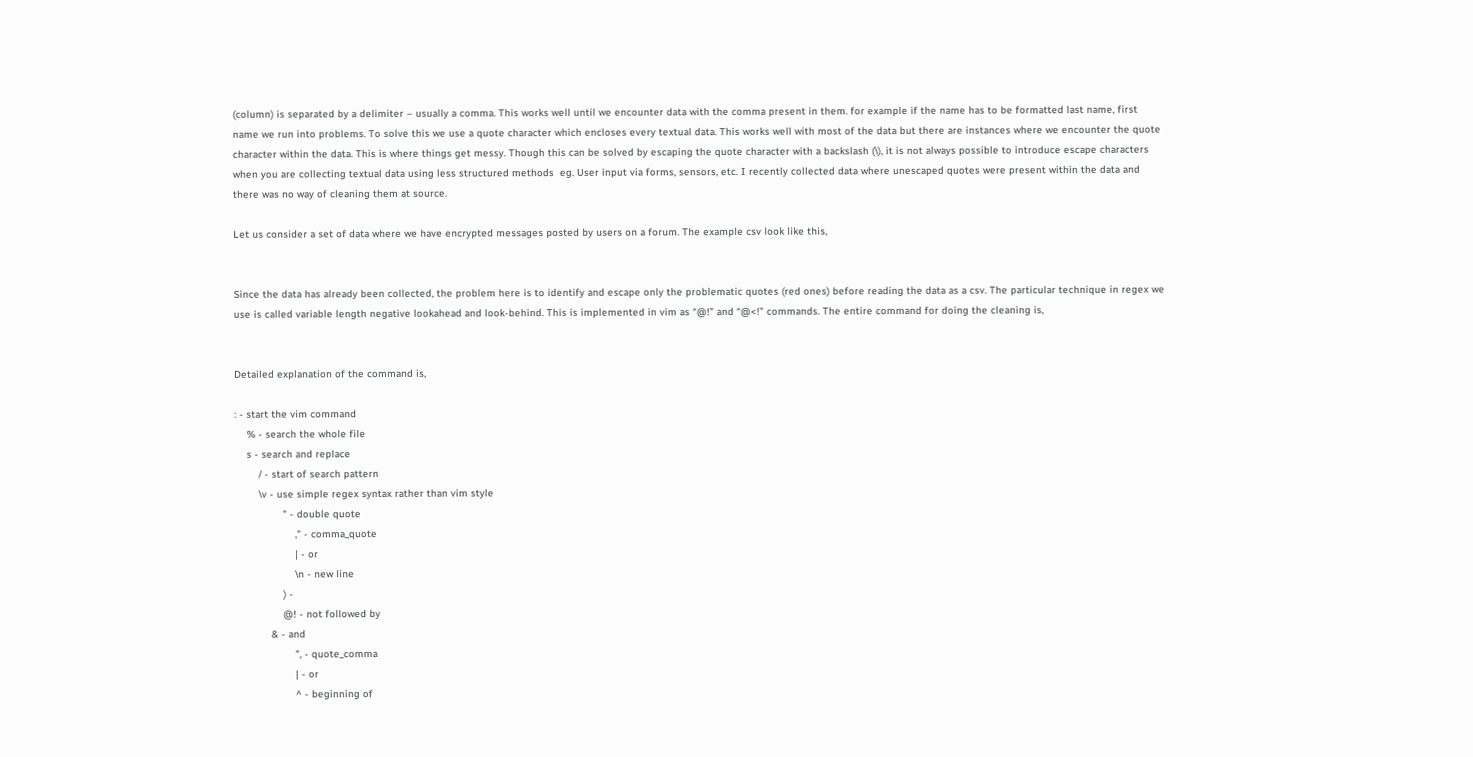(column) is separated by a delimiter – usually a comma. This works well until we encounter data with the comma present in them. for example if the name has to be formatted last name, first name we run into problems. To solve this we use a quote character which encloses every textual data. This works well with most of the data but there are instances where we encounter the quote character within the data. This is where things get messy. Though this can be solved by escaping the quote character with a backslash (\), it is not always possible to introduce escape characters when you are collecting textual data using less structured methods  eg. User input via forms, sensors, etc. I recently collected data where unescaped quotes were present within the data and there was no way of cleaning them at source.

Let us consider a set of data where we have encrypted messages posted by users on a forum. The example csv look like this,


Since the data has already been collected, the problem here is to identify and escape only the problematic quotes (red ones) before reading the data as a csv. The particular technique in regex we use is called variable length negative lookahead and look-behind. This is implemented in vim as “@!” and “@<!” commands. The entire command for doing the cleaning is,


Detailed explanation of the command is,

: - start the vim command
    % - search the whole file
    s - search and replace
        / - start of search pattern
        \v - use simple regex syntax rather than vim style
                " - double quote
                    ," - comma_quote
                    | - or
                    \n - new line
                ) -
                @! - not followed by
            & - and
                    ", - quote_comma
                    | - or
                    ^ - beginning of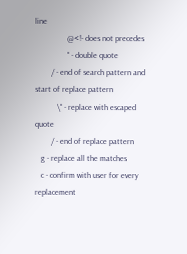line
                @<!- does not precedes
                " - double quote
        / - end of search pattern and start of replace pattern
           \" - replace with escaped quote
        / - end of replace pattern
   g - replace all the matches
   c - confirm with user for every replacement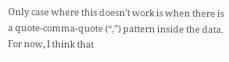Only case where this doesn’t work is when there is a quote-comma-quote (“,”) pattern inside the data. For now, I think that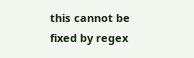this cannot be fixed by regex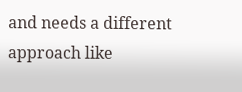and needs a different approach like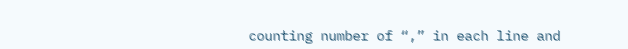counting number of “,” in each line and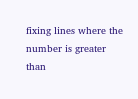fixing lines where the number is greater than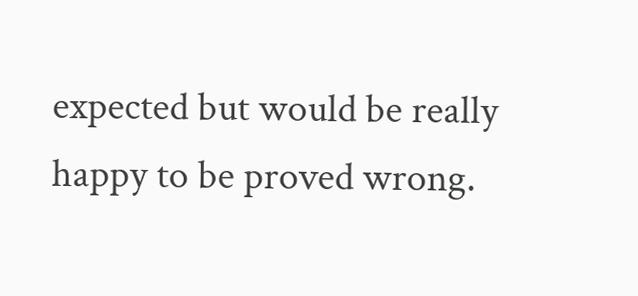expected but would be really happy to be proved wrong.